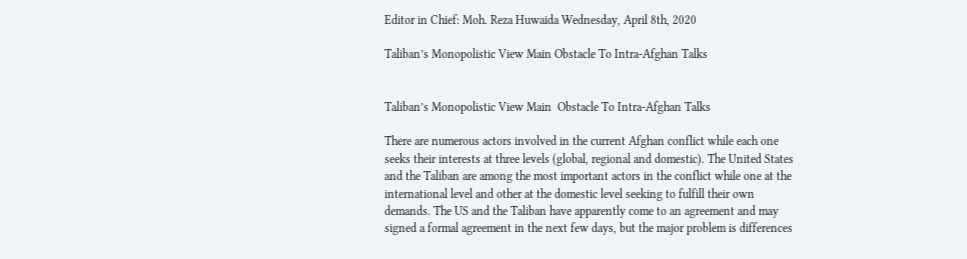Editor in Chief: Moh. Reza Huwaida Wednesday, April 8th, 2020

Taliban’s Monopolistic View Main Obstacle To Intra-Afghan Talks


Taliban’s Monopolistic View Main  Obstacle To Intra-Afghan Talks

There are numerous actors involved in the current Afghan conflict while each one seeks their interests at three levels (global, regional and domestic). The United States and the Taliban are among the most important actors in the conflict while one at the international level and other at the domestic level seeking to fulfill their own demands. The US and the Taliban have apparently come to an agreement and may signed a formal agreement in the next few days, but the major problem is differences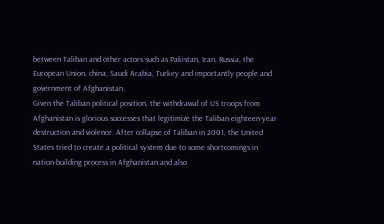between Taliban and other actors such as Pakistan, Iran, Russia, the European Union, china, Saudi Arabia, Turkey and importantly people and government of Afghanistan.
Given the Taliban political position, the withdrawal of US troops from Afghanistan is glorious successes that legitimize the Taliban eighteen-year destruction and violence. After collapse of Taliban in 2001, the United States tried to create a political system due to some shortcomings in nation-building process in Afghanistan and also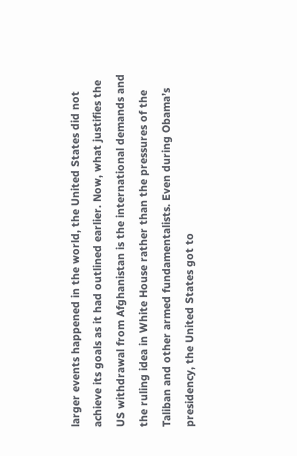larger events happened in the world, the United States did not achieve its goals as it had outlined earlier. Now, what justifies the US withdrawal from Afghanistan is the international demands and the ruling idea in White House rather than the pressures of the Taliban and other armed fundamentalists. Even during Obama’s presidency, the United States got to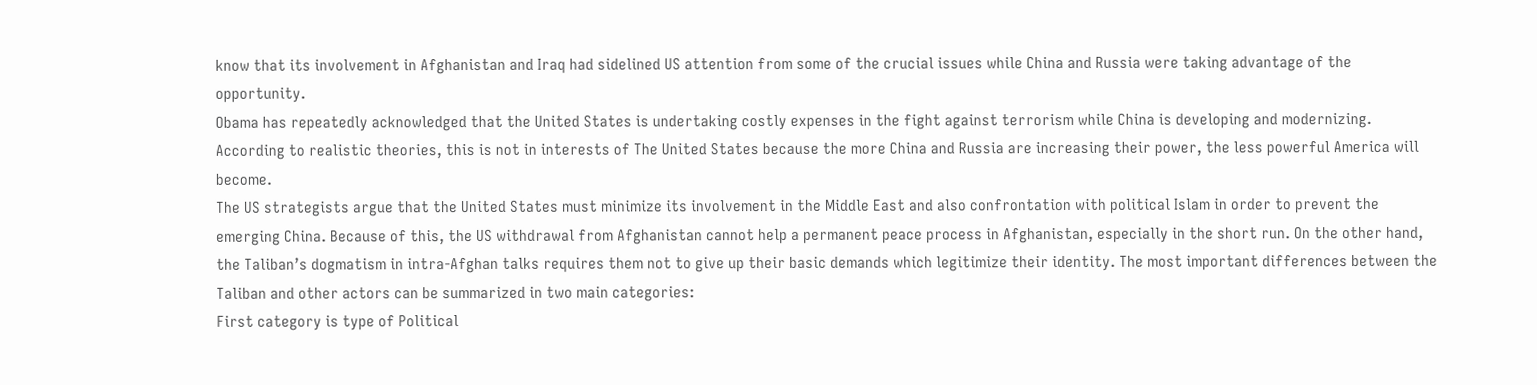know that its involvement in Afghanistan and Iraq had sidelined US attention from some of the crucial issues while China and Russia were taking advantage of the opportunity.
Obama has repeatedly acknowledged that the United States is undertaking costly expenses in the fight against terrorism while China is developing and modernizing. According to realistic theories, this is not in interests of The United States because the more China and Russia are increasing their power, the less powerful America will become.
The US strategists argue that the United States must minimize its involvement in the Middle East and also confrontation with political Islam in order to prevent the emerging China. Because of this, the US withdrawal from Afghanistan cannot help a permanent peace process in Afghanistan, especially in the short run. On the other hand, the Taliban’s dogmatism in intra-Afghan talks requires them not to give up their basic demands which legitimize their identity. The most important differences between the Taliban and other actors can be summarized in two main categories:
First category is type of Political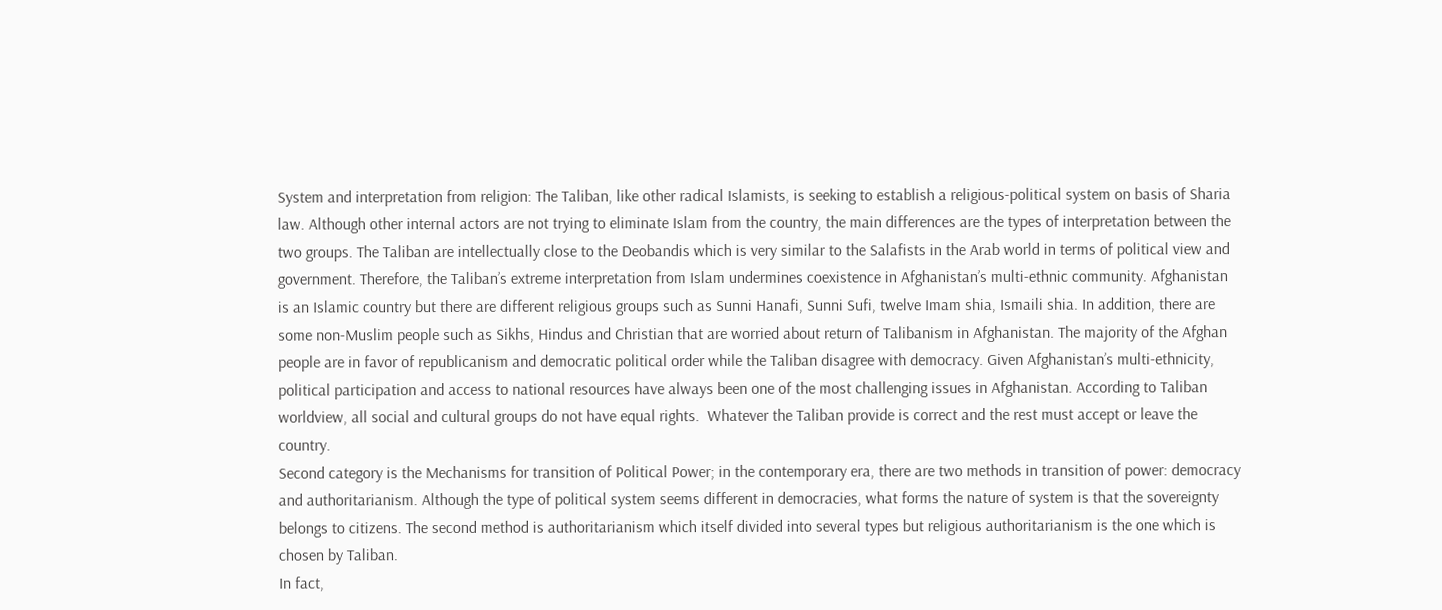System and interpretation from religion: The Taliban, like other radical Islamists, is seeking to establish a religious-political system on basis of Sharia law. Although other internal actors are not trying to eliminate Islam from the country, the main differences are the types of interpretation between the two groups. The Taliban are intellectually close to the Deobandis which is very similar to the Salafists in the Arab world in terms of political view and government. Therefore, the Taliban’s extreme interpretation from Islam undermines coexistence in Afghanistan’s multi-ethnic community. Afghanistan is an Islamic country but there are different religious groups such as Sunni Hanafi, Sunni Sufi, twelve Imam shia, Ismaili shia. In addition, there are some non-Muslim people such as Sikhs, Hindus and Christian that are worried about return of Talibanism in Afghanistan. The majority of the Afghan people are in favor of republicanism and democratic political order while the Taliban disagree with democracy. Given Afghanistan’s multi-ethnicity, political participation and access to national resources have always been one of the most challenging issues in Afghanistan. According to Taliban worldview, all social and cultural groups do not have equal rights.  Whatever the Taliban provide is correct and the rest must accept or leave the country.
Second category is the Mechanisms for transition of Political Power; in the contemporary era, there are two methods in transition of power: democracy and authoritarianism. Although the type of political system seems different in democracies, what forms the nature of system is that the sovereignty belongs to citizens. The second method is authoritarianism which itself divided into several types but religious authoritarianism is the one which is chosen by Taliban.
In fact,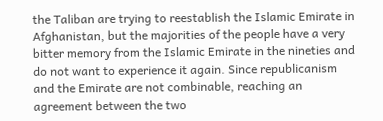the Taliban are trying to reestablish the Islamic Emirate in Afghanistan, but the majorities of the people have a very bitter memory from the Islamic Emirate in the nineties and do not want to experience it again. Since republicanism and the Emirate are not combinable, reaching an agreement between the two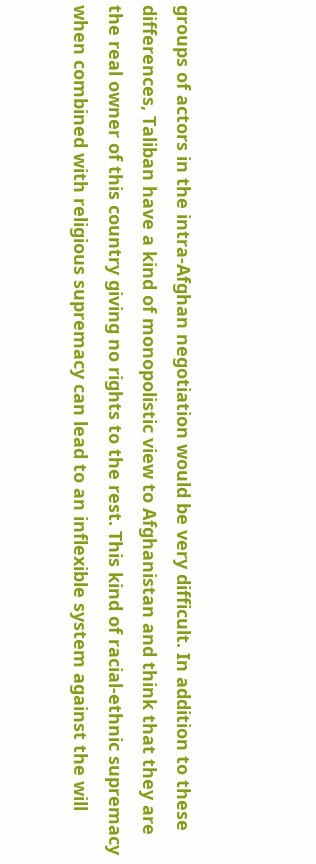groups of actors in the intra-Afghan negotiation would be very difficult. In addition to these differences, Taliban have a kind of monopolistic view to Afghanistan and think that they are the real owner of this country giving no rights to the rest. This kind of racial-ethnic supremacy when combined with religious supremacy can lead to an inflexible system against the will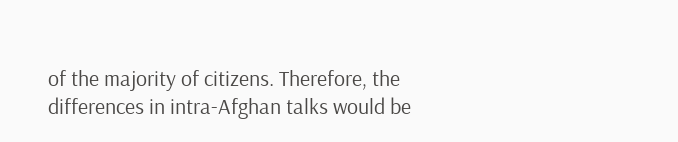of the majority of citizens. Therefore, the differences in intra-Afghan talks would be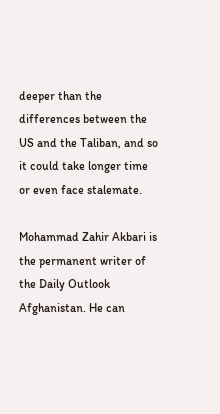deeper than the differences between the US and the Taliban, and so it could take longer time or even face stalemate.

Mohammad Zahir Akbari is the permanent writer of the Daily Outlook Afghanistan. He can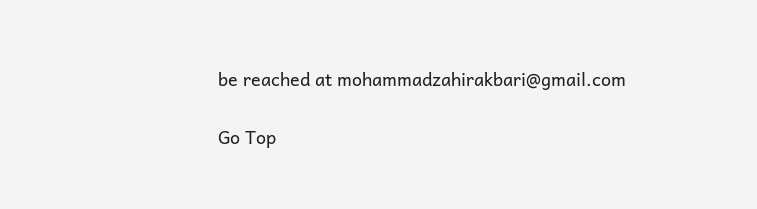be reached at mohammadzahirakbari@gmail.com

Go Top